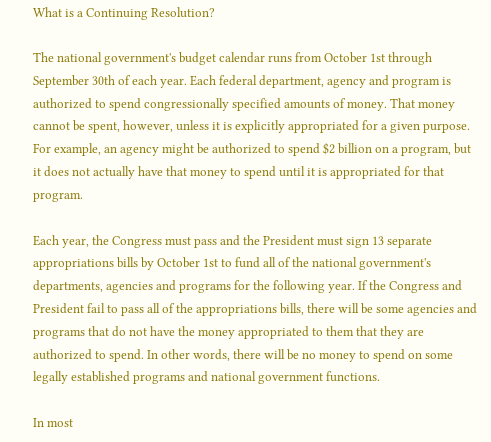What is a Continuing Resolution?

The national government's budget calendar runs from October 1st through September 30th of each year. Each federal department, agency and program is authorized to spend congressionally specified amounts of money. That money cannot be spent, however, unless it is explicitly appropriated for a given purpose. For example, an agency might be authorized to spend $2 billion on a program, but it does not actually have that money to spend until it is appropriated for that program.

Each year, the Congress must pass and the President must sign 13 separate appropriations bills by October 1st to fund all of the national government's departments, agencies and programs for the following year. If the Congress and President fail to pass all of the appropriations bills, there will be some agencies and programs that do not have the money appropriated to them that they are authorized to spend. In other words, there will be no money to spend on some legally established programs and national government functions.

In most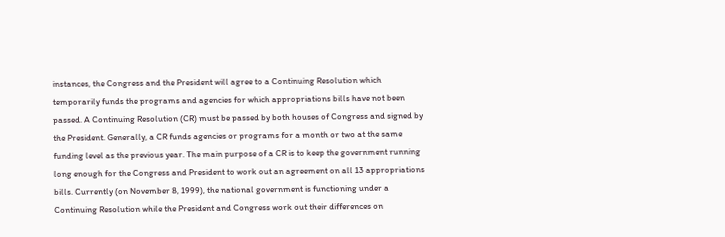instances, the Congress and the President will agree to a Continuing Resolution which temporarily funds the programs and agencies for which appropriations bills have not been passed. A Continuing Resolution (CR) must be passed by both houses of Congress and signed by the President. Generally, a CR funds agencies or programs for a month or two at the same funding level as the previous year. The main purpose of a CR is to keep the government running long enough for the Congress and President to work out an agreement on all 13 appropriations bills. Currently (on November 8, 1999), the national government is functioning under a Continuing Resolution while the President and Congress work out their differences on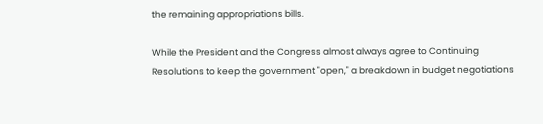the remaining appropriations bills.

While the President and the Congress almost always agree to Continuing Resolutions to keep the government "open," a breakdown in budget negotiations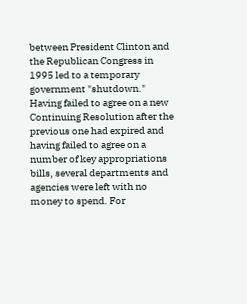between President Clinton and the Republican Congress in 1995 led to a temporary government "shutdown." Having failed to agree on a new Continuing Resolution after the previous one had expired and having failed to agree on a number of key appropriations bills, several departments and agencies were left with no money to spend. For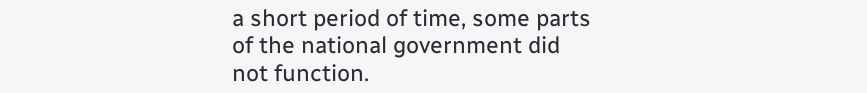a short period of time, some parts of the national government did not function.